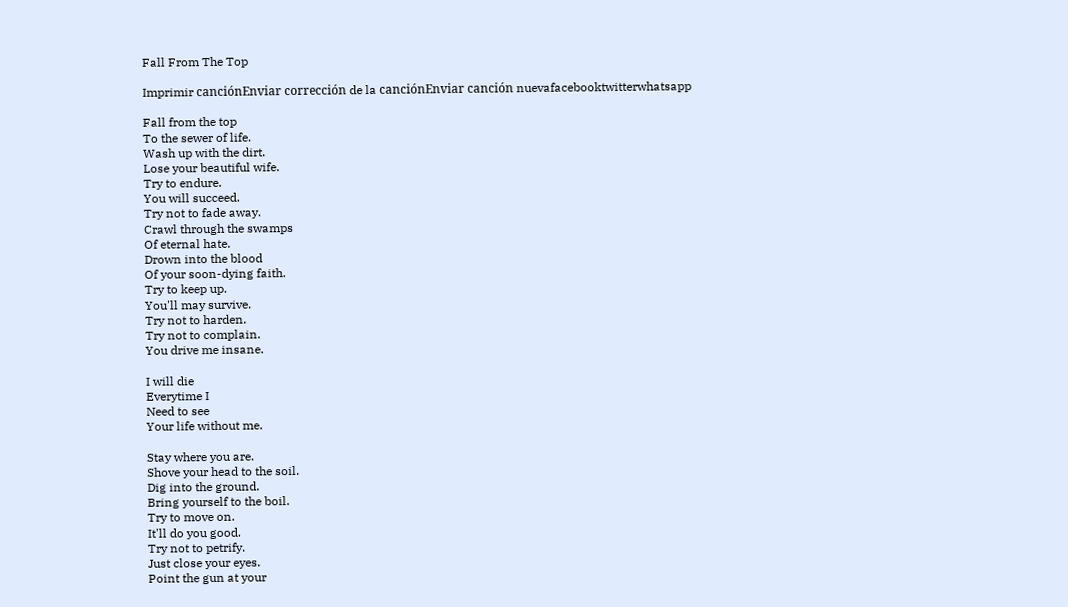Fall From The Top

Imprimir canciónEnviar corrección de la canciónEnviar canción nuevafacebooktwitterwhatsapp

Fall from the top
To the sewer of life.
Wash up with the dirt.
Lose your beautiful wife.
Try to endure.
You will succeed.
Try not to fade away.
Crawl through the swamps
Of eternal hate.
Drown into the blood
Of your soon-dying faith.
Try to keep up.
You'll may survive.
Try not to harden.
Try not to complain.
You drive me insane.

I will die
Everytime I
Need to see
Your life without me.

Stay where you are.
Shove your head to the soil.
Dig into the ground.
Bring yourself to the boil.
Try to move on.
It'll do you good.
Try not to petrify.
Just close your eyes.
Point the gun at your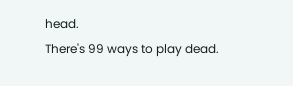head.
There's 99 ways to play dead.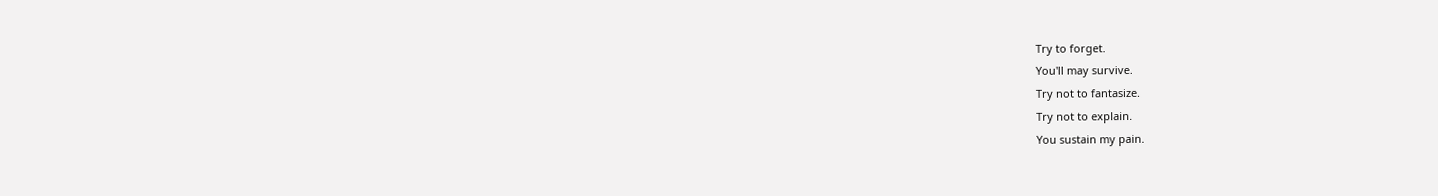Try to forget.
You'll may survive.
Try not to fantasize.
Try not to explain.
You sustain my pain.